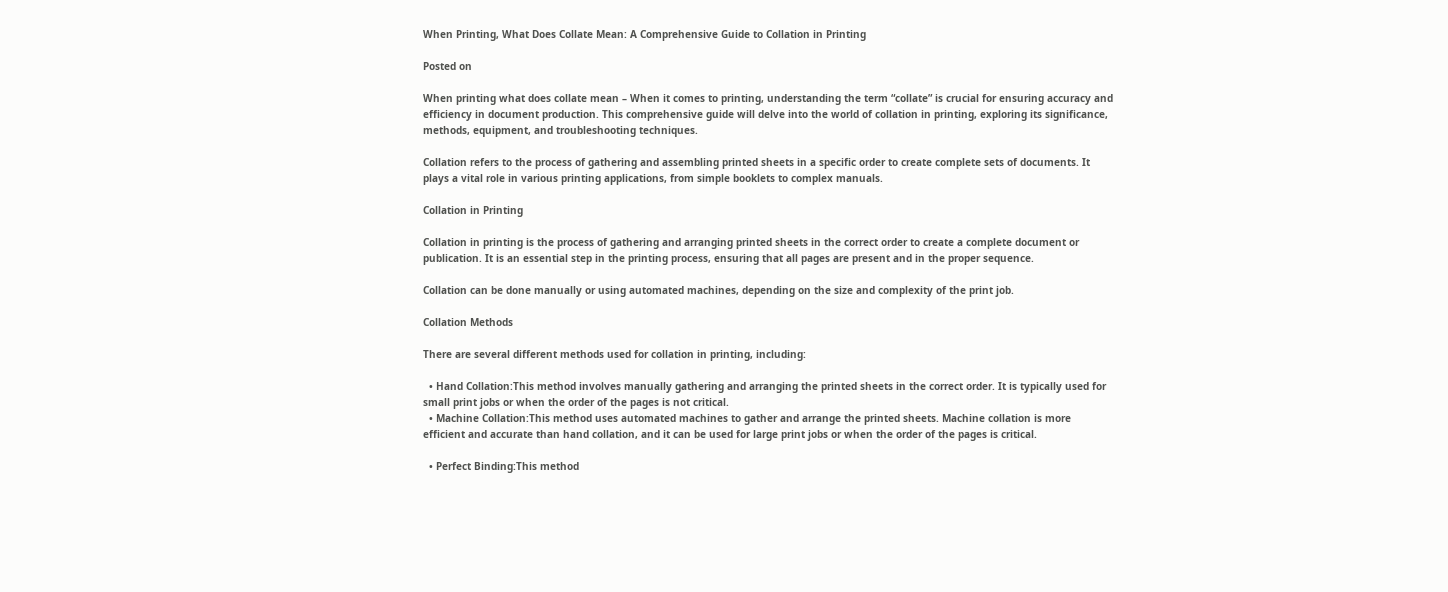When Printing, What Does Collate Mean: A Comprehensive Guide to Collation in Printing

Posted on

When printing what does collate mean – When it comes to printing, understanding the term “collate” is crucial for ensuring accuracy and efficiency in document production. This comprehensive guide will delve into the world of collation in printing, exploring its significance, methods, equipment, and troubleshooting techniques.

Collation refers to the process of gathering and assembling printed sheets in a specific order to create complete sets of documents. It plays a vital role in various printing applications, from simple booklets to complex manuals.

Collation in Printing

Collation in printing is the process of gathering and arranging printed sheets in the correct order to create a complete document or publication. It is an essential step in the printing process, ensuring that all pages are present and in the proper sequence.

Collation can be done manually or using automated machines, depending on the size and complexity of the print job.

Collation Methods

There are several different methods used for collation in printing, including:

  • Hand Collation:This method involves manually gathering and arranging the printed sheets in the correct order. It is typically used for small print jobs or when the order of the pages is not critical.
  • Machine Collation:This method uses automated machines to gather and arrange the printed sheets. Machine collation is more efficient and accurate than hand collation, and it can be used for large print jobs or when the order of the pages is critical.

  • Perfect Binding:This method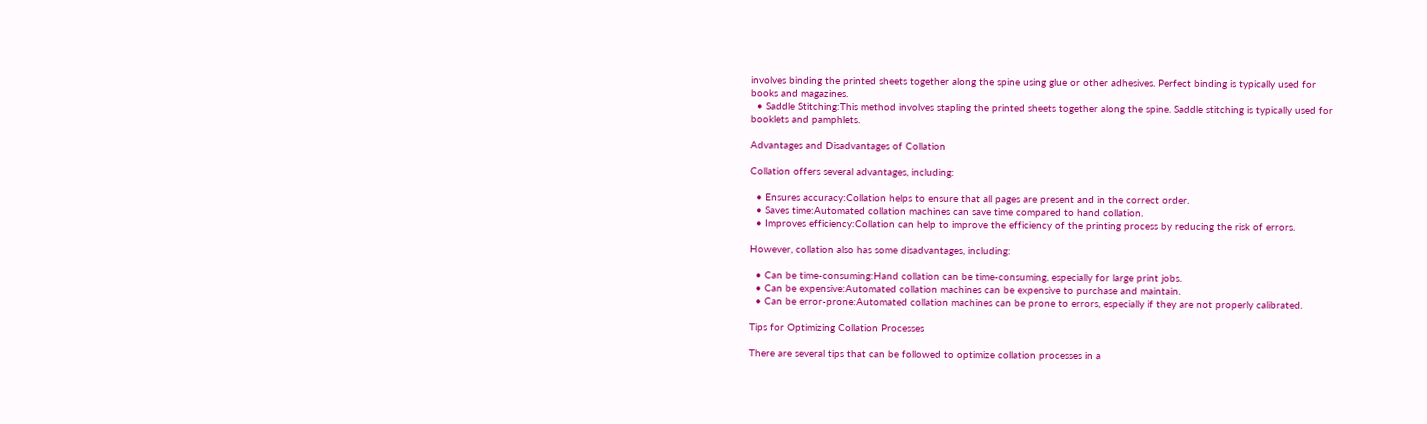involves binding the printed sheets together along the spine using glue or other adhesives. Perfect binding is typically used for books and magazines.
  • Saddle Stitching:This method involves stapling the printed sheets together along the spine. Saddle stitching is typically used for booklets and pamphlets.

Advantages and Disadvantages of Collation

Collation offers several advantages, including:

  • Ensures accuracy:Collation helps to ensure that all pages are present and in the correct order.
  • Saves time:Automated collation machines can save time compared to hand collation.
  • Improves efficiency:Collation can help to improve the efficiency of the printing process by reducing the risk of errors.

However, collation also has some disadvantages, including:

  • Can be time-consuming:Hand collation can be time-consuming, especially for large print jobs.
  • Can be expensive:Automated collation machines can be expensive to purchase and maintain.
  • Can be error-prone:Automated collation machines can be prone to errors, especially if they are not properly calibrated.

Tips for Optimizing Collation Processes

There are several tips that can be followed to optimize collation processes in a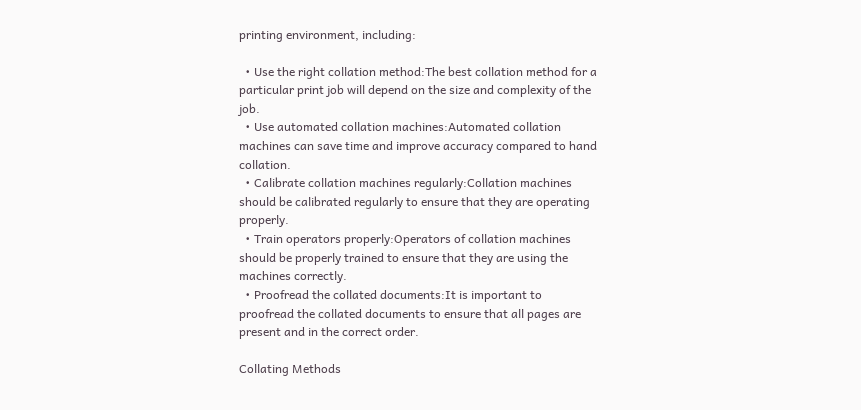printing environment, including:

  • Use the right collation method:The best collation method for a particular print job will depend on the size and complexity of the job.
  • Use automated collation machines:Automated collation machines can save time and improve accuracy compared to hand collation.
  • Calibrate collation machines regularly:Collation machines should be calibrated regularly to ensure that they are operating properly.
  • Train operators properly:Operators of collation machines should be properly trained to ensure that they are using the machines correctly.
  • Proofread the collated documents:It is important to proofread the collated documents to ensure that all pages are present and in the correct order.

Collating Methods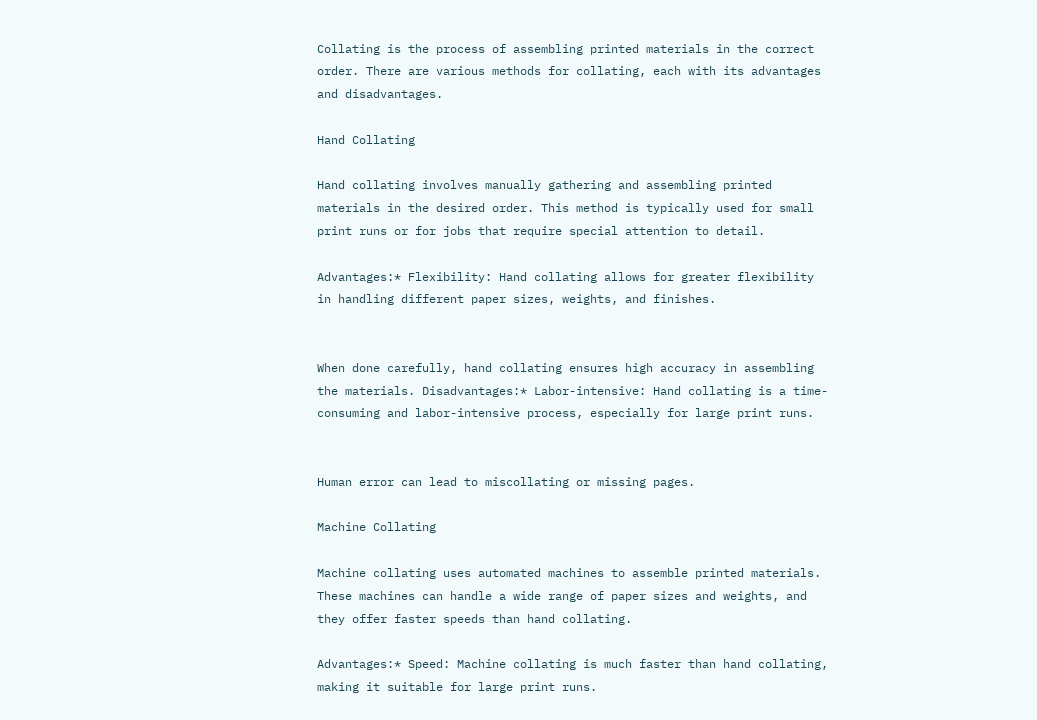Collating is the process of assembling printed materials in the correct order. There are various methods for collating, each with its advantages and disadvantages.

Hand Collating

Hand collating involves manually gathering and assembling printed materials in the desired order. This method is typically used for small print runs or for jobs that require special attention to detail.

Advantages:* Flexibility: Hand collating allows for greater flexibility in handling different paper sizes, weights, and finishes.


When done carefully, hand collating ensures high accuracy in assembling the materials. Disadvantages:* Labor-intensive: Hand collating is a time-consuming and labor-intensive process, especially for large print runs.


Human error can lead to miscollating or missing pages.

Machine Collating

Machine collating uses automated machines to assemble printed materials. These machines can handle a wide range of paper sizes and weights, and they offer faster speeds than hand collating.

Advantages:* Speed: Machine collating is much faster than hand collating, making it suitable for large print runs.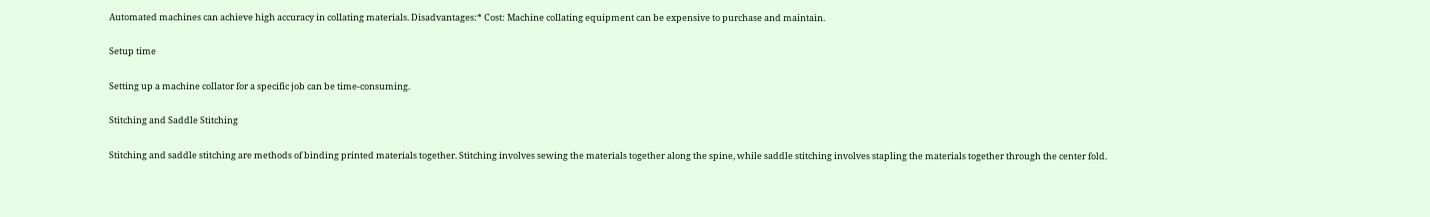Automated machines can achieve high accuracy in collating materials. Disadvantages:* Cost: Machine collating equipment can be expensive to purchase and maintain.

Setup time

Setting up a machine collator for a specific job can be time-consuming.

Stitching and Saddle Stitching

Stitching and saddle stitching are methods of binding printed materials together. Stitching involves sewing the materials together along the spine, while saddle stitching involves stapling the materials together through the center fold.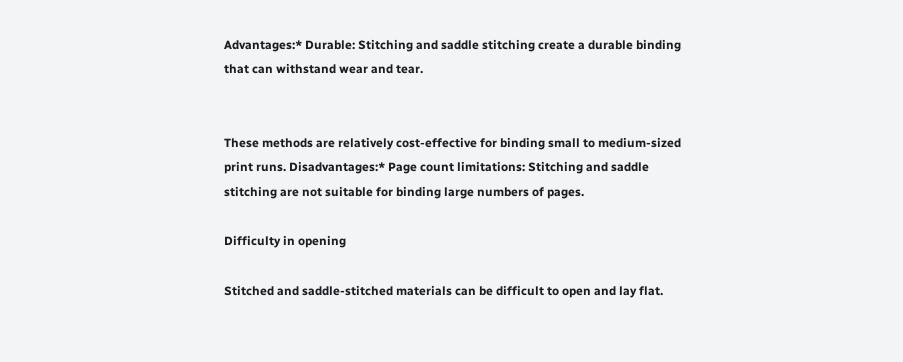Advantages:* Durable: Stitching and saddle stitching create a durable binding that can withstand wear and tear.


These methods are relatively cost-effective for binding small to medium-sized print runs. Disadvantages:* Page count limitations: Stitching and saddle stitching are not suitable for binding large numbers of pages.

Difficulty in opening

Stitched and saddle-stitched materials can be difficult to open and lay flat.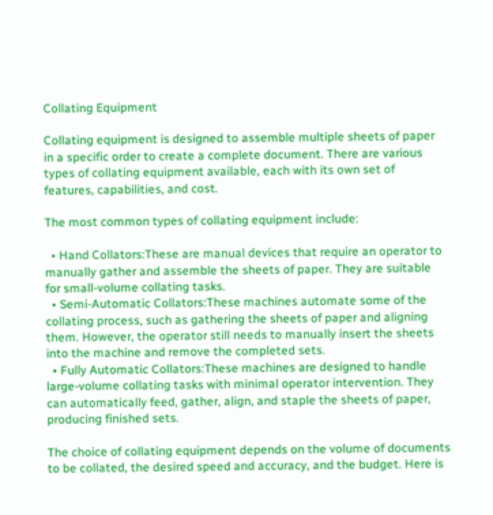Collating Equipment

Collating equipment is designed to assemble multiple sheets of paper in a specific order to create a complete document. There are various types of collating equipment available, each with its own set of features, capabilities, and cost.

The most common types of collating equipment include:

  • Hand Collators:These are manual devices that require an operator to manually gather and assemble the sheets of paper. They are suitable for small-volume collating tasks.
  • Semi-Automatic Collators:These machines automate some of the collating process, such as gathering the sheets of paper and aligning them. However, the operator still needs to manually insert the sheets into the machine and remove the completed sets.
  • Fully Automatic Collators:These machines are designed to handle large-volume collating tasks with minimal operator intervention. They can automatically feed, gather, align, and staple the sheets of paper, producing finished sets.

The choice of collating equipment depends on the volume of documents to be collated, the desired speed and accuracy, and the budget. Here is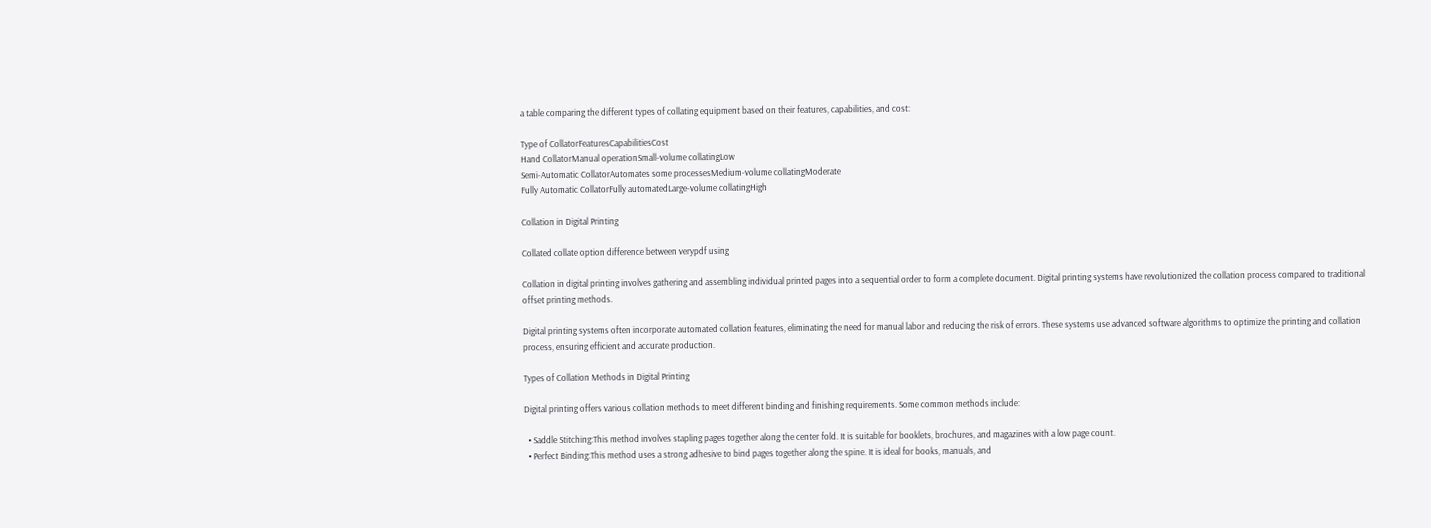a table comparing the different types of collating equipment based on their features, capabilities, and cost:

Type of CollatorFeaturesCapabilitiesCost
Hand CollatorManual operationSmall-volume collatingLow
Semi-Automatic CollatorAutomates some processesMedium-volume collatingModerate
Fully Automatic CollatorFully automatedLarge-volume collatingHigh

Collation in Digital Printing

Collated collate option difference between verypdf using

Collation in digital printing involves gathering and assembling individual printed pages into a sequential order to form a complete document. Digital printing systems have revolutionized the collation process compared to traditional offset printing methods.

Digital printing systems often incorporate automated collation features, eliminating the need for manual labor and reducing the risk of errors. These systems use advanced software algorithms to optimize the printing and collation process, ensuring efficient and accurate production.

Types of Collation Methods in Digital Printing

Digital printing offers various collation methods to meet different binding and finishing requirements. Some common methods include:

  • Saddle Stitching:This method involves stapling pages together along the center fold. It is suitable for booklets, brochures, and magazines with a low page count.
  • Perfect Binding:This method uses a strong adhesive to bind pages together along the spine. It is ideal for books, manuals, and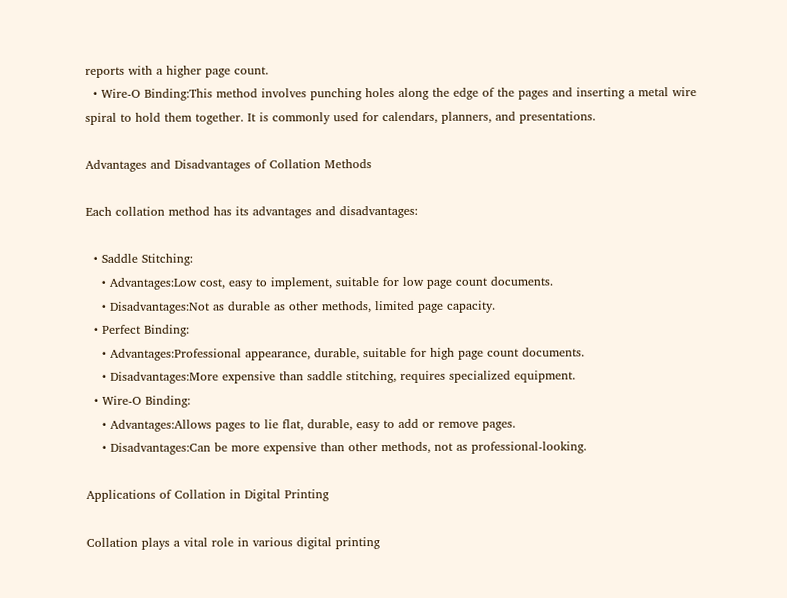reports with a higher page count.
  • Wire-O Binding:This method involves punching holes along the edge of the pages and inserting a metal wire spiral to hold them together. It is commonly used for calendars, planners, and presentations.

Advantages and Disadvantages of Collation Methods

Each collation method has its advantages and disadvantages:

  • Saddle Stitching:
    • Advantages:Low cost, easy to implement, suitable for low page count documents.
    • Disadvantages:Not as durable as other methods, limited page capacity.
  • Perfect Binding:
    • Advantages:Professional appearance, durable, suitable for high page count documents.
    • Disadvantages:More expensive than saddle stitching, requires specialized equipment.
  • Wire-O Binding:
    • Advantages:Allows pages to lie flat, durable, easy to add or remove pages.
    • Disadvantages:Can be more expensive than other methods, not as professional-looking.

Applications of Collation in Digital Printing

Collation plays a vital role in various digital printing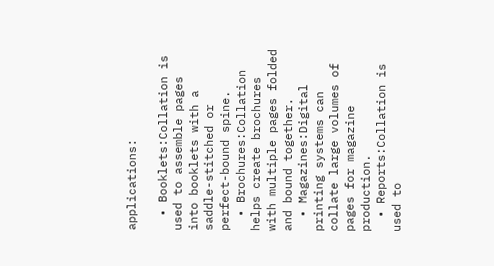applications:

  • Booklets:Collation is used to assemble pages into booklets with a saddle-stitched or perfect-bound spine.
  • Brochures:Collation helps create brochures with multiple pages folded and bound together.
  • Magazines:Digital printing systems can collate large volumes of pages for magazine production.
  • Reports:Collation is used to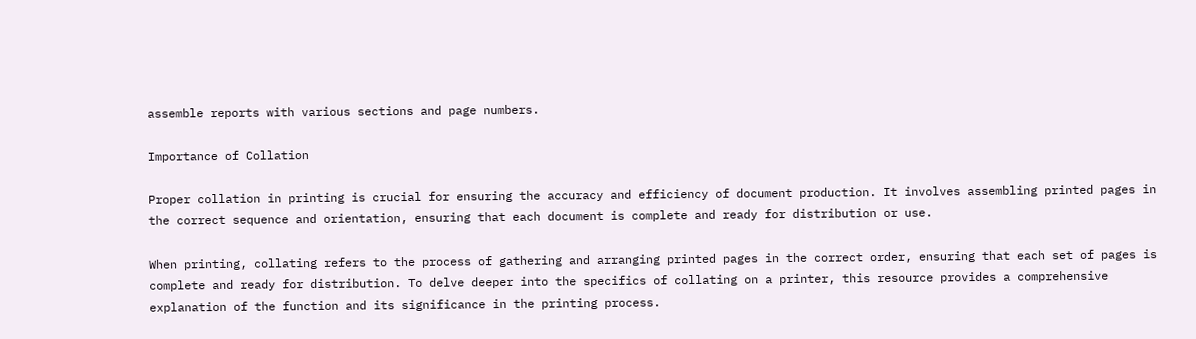assemble reports with various sections and page numbers.

Importance of Collation

Proper collation in printing is crucial for ensuring the accuracy and efficiency of document production. It involves assembling printed pages in the correct sequence and orientation, ensuring that each document is complete and ready for distribution or use.

When printing, collating refers to the process of gathering and arranging printed pages in the correct order, ensuring that each set of pages is complete and ready for distribution. To delve deeper into the specifics of collating on a printer, this resource provides a comprehensive explanation of the function and its significance in the printing process.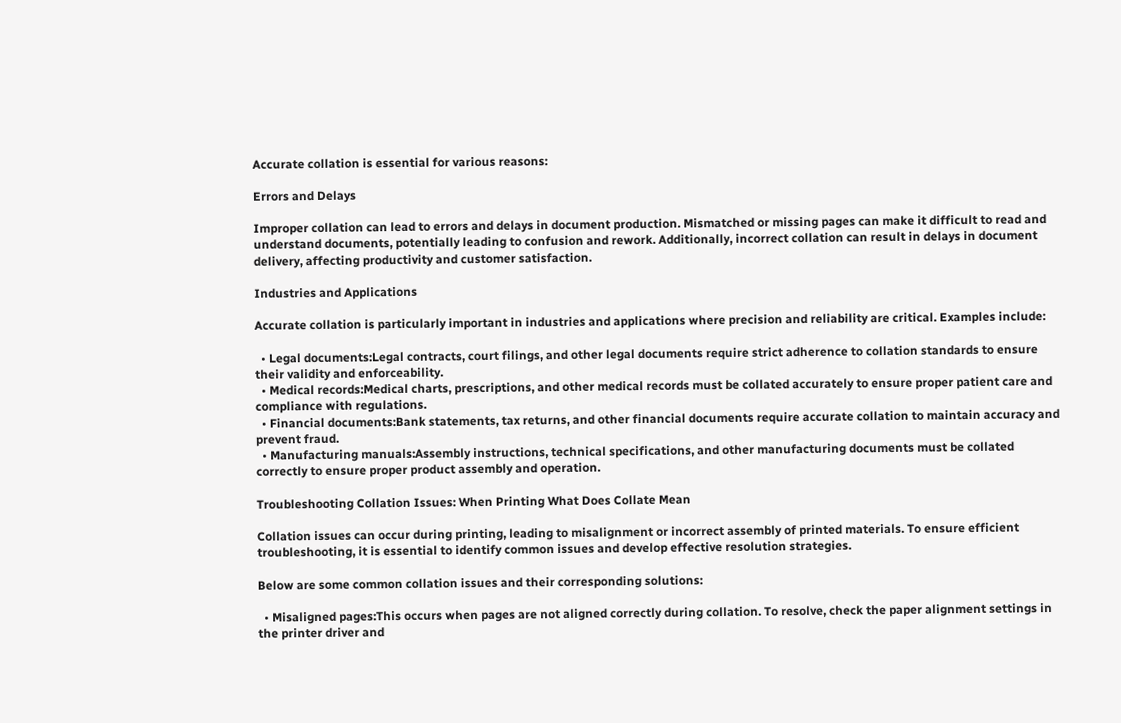Accurate collation is essential for various reasons:

Errors and Delays

Improper collation can lead to errors and delays in document production. Mismatched or missing pages can make it difficult to read and understand documents, potentially leading to confusion and rework. Additionally, incorrect collation can result in delays in document delivery, affecting productivity and customer satisfaction.

Industries and Applications

Accurate collation is particularly important in industries and applications where precision and reliability are critical. Examples include:

  • Legal documents:Legal contracts, court filings, and other legal documents require strict adherence to collation standards to ensure their validity and enforceability.
  • Medical records:Medical charts, prescriptions, and other medical records must be collated accurately to ensure proper patient care and compliance with regulations.
  • Financial documents:Bank statements, tax returns, and other financial documents require accurate collation to maintain accuracy and prevent fraud.
  • Manufacturing manuals:Assembly instructions, technical specifications, and other manufacturing documents must be collated correctly to ensure proper product assembly and operation.

Troubleshooting Collation Issues: When Printing What Does Collate Mean

Collation issues can occur during printing, leading to misalignment or incorrect assembly of printed materials. To ensure efficient troubleshooting, it is essential to identify common issues and develop effective resolution strategies.

Below are some common collation issues and their corresponding solutions:

  • Misaligned pages:This occurs when pages are not aligned correctly during collation. To resolve, check the paper alignment settings in the printer driver and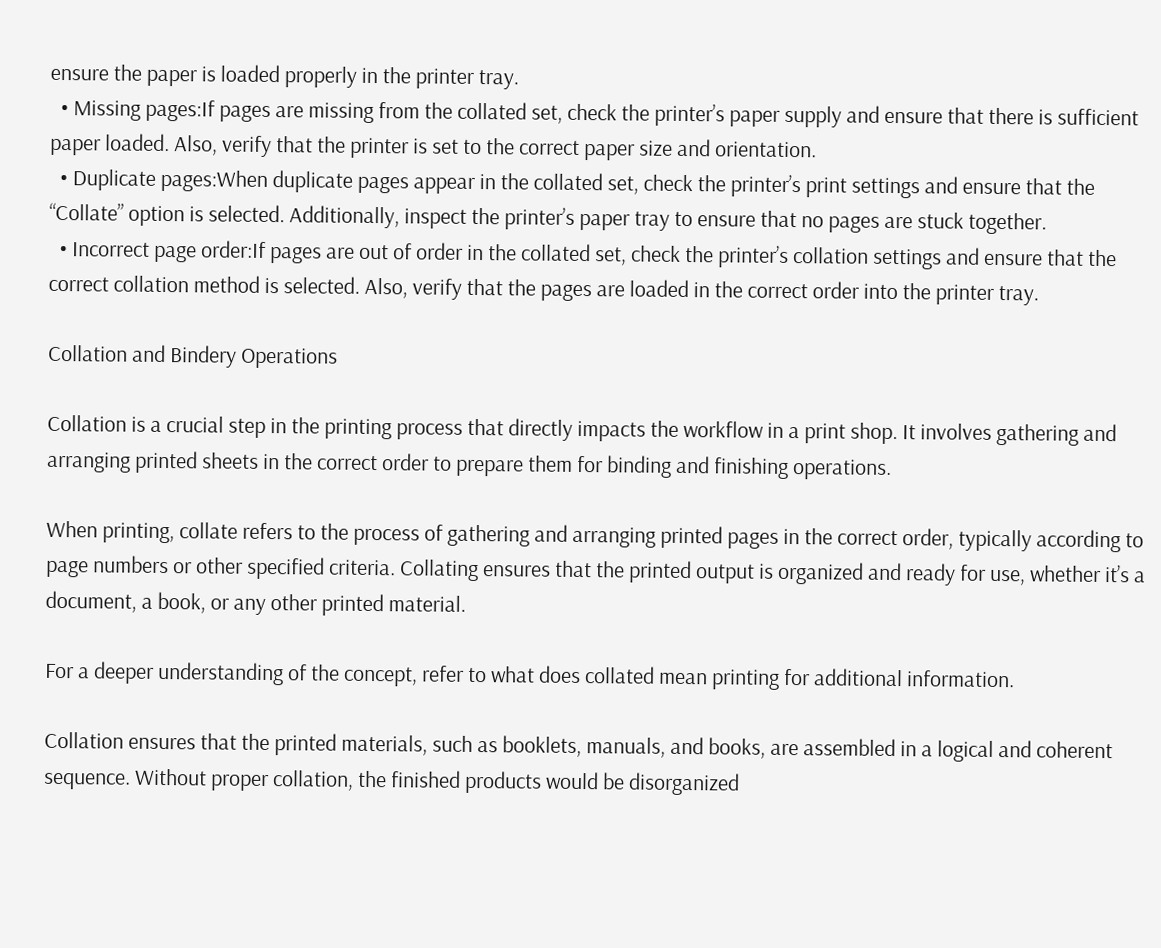ensure the paper is loaded properly in the printer tray.
  • Missing pages:If pages are missing from the collated set, check the printer’s paper supply and ensure that there is sufficient paper loaded. Also, verify that the printer is set to the correct paper size and orientation.
  • Duplicate pages:When duplicate pages appear in the collated set, check the printer’s print settings and ensure that the “Collate” option is selected. Additionally, inspect the printer’s paper tray to ensure that no pages are stuck together.
  • Incorrect page order:If pages are out of order in the collated set, check the printer’s collation settings and ensure that the correct collation method is selected. Also, verify that the pages are loaded in the correct order into the printer tray.

Collation and Bindery Operations

Collation is a crucial step in the printing process that directly impacts the workflow in a print shop. It involves gathering and arranging printed sheets in the correct order to prepare them for binding and finishing operations.

When printing, collate refers to the process of gathering and arranging printed pages in the correct order, typically according to page numbers or other specified criteria. Collating ensures that the printed output is organized and ready for use, whether it’s a document, a book, or any other printed material.

For a deeper understanding of the concept, refer to what does collated mean printing for additional information.

Collation ensures that the printed materials, such as booklets, manuals, and books, are assembled in a logical and coherent sequence. Without proper collation, the finished products would be disorganized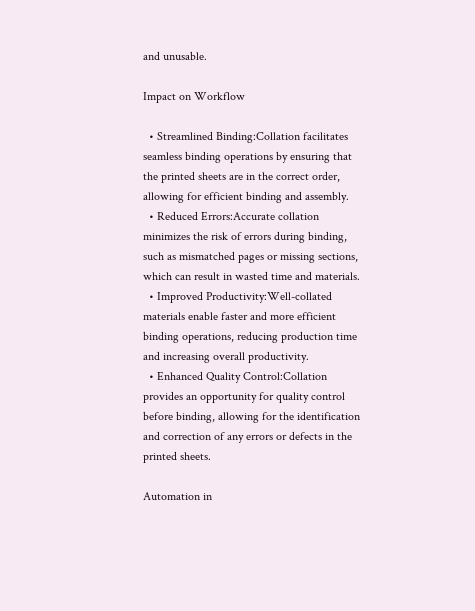and unusable.

Impact on Workflow

  • Streamlined Binding:Collation facilitates seamless binding operations by ensuring that the printed sheets are in the correct order, allowing for efficient binding and assembly.
  • Reduced Errors:Accurate collation minimizes the risk of errors during binding, such as mismatched pages or missing sections, which can result in wasted time and materials.
  • Improved Productivity:Well-collated materials enable faster and more efficient binding operations, reducing production time and increasing overall productivity.
  • Enhanced Quality Control:Collation provides an opportunity for quality control before binding, allowing for the identification and correction of any errors or defects in the printed sheets.

Automation in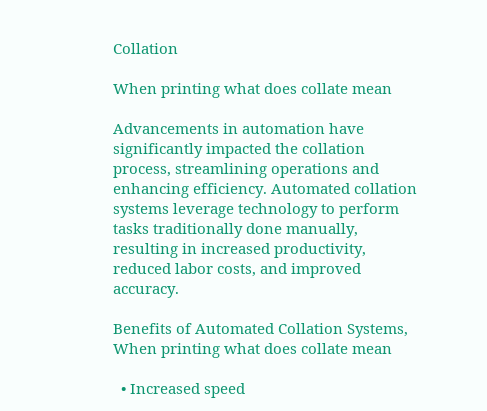Collation

When printing what does collate mean

Advancements in automation have significantly impacted the collation process, streamlining operations and enhancing efficiency. Automated collation systems leverage technology to perform tasks traditionally done manually, resulting in increased productivity, reduced labor costs, and improved accuracy.

Benefits of Automated Collation Systems, When printing what does collate mean

  • Increased speed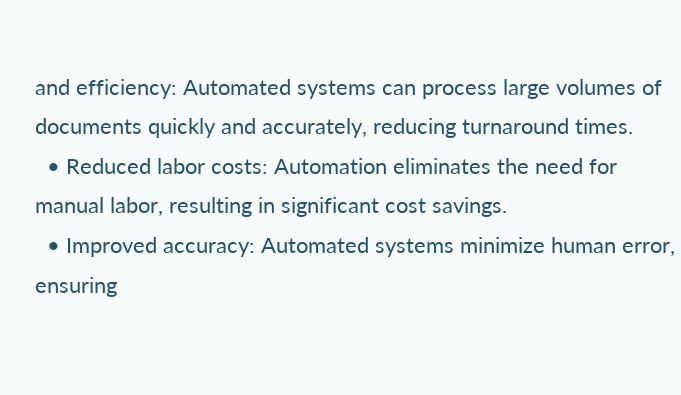and efficiency: Automated systems can process large volumes of documents quickly and accurately, reducing turnaround times.
  • Reduced labor costs: Automation eliminates the need for manual labor, resulting in significant cost savings.
  • Improved accuracy: Automated systems minimize human error, ensuring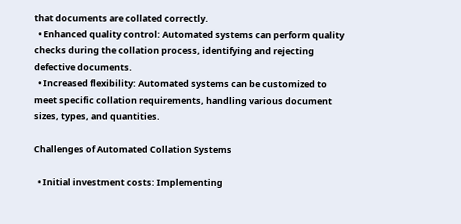that documents are collated correctly.
  • Enhanced quality control: Automated systems can perform quality checks during the collation process, identifying and rejecting defective documents.
  • Increased flexibility: Automated systems can be customized to meet specific collation requirements, handling various document sizes, types, and quantities.

Challenges of Automated Collation Systems

  • Initial investment costs: Implementing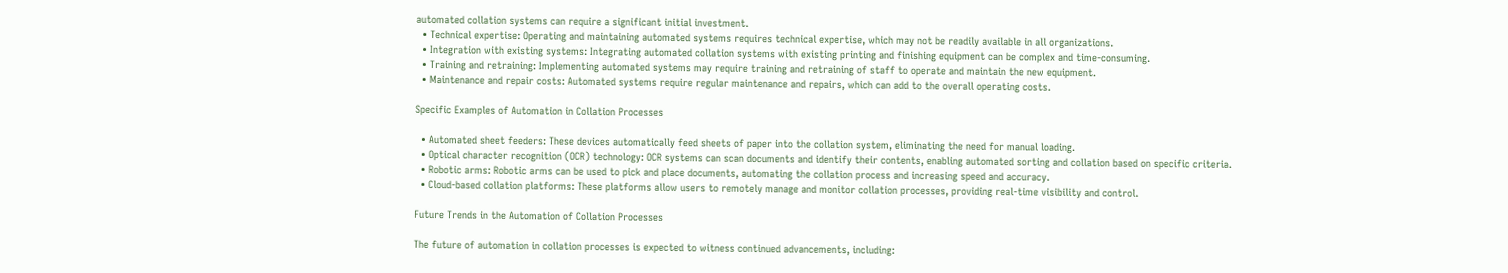automated collation systems can require a significant initial investment.
  • Technical expertise: Operating and maintaining automated systems requires technical expertise, which may not be readily available in all organizations.
  • Integration with existing systems: Integrating automated collation systems with existing printing and finishing equipment can be complex and time-consuming.
  • Training and retraining: Implementing automated systems may require training and retraining of staff to operate and maintain the new equipment.
  • Maintenance and repair costs: Automated systems require regular maintenance and repairs, which can add to the overall operating costs.

Specific Examples of Automation in Collation Processes

  • Automated sheet feeders: These devices automatically feed sheets of paper into the collation system, eliminating the need for manual loading.
  • Optical character recognition (OCR) technology: OCR systems can scan documents and identify their contents, enabling automated sorting and collation based on specific criteria.
  • Robotic arms: Robotic arms can be used to pick and place documents, automating the collation process and increasing speed and accuracy.
  • Cloud-based collation platforms: These platforms allow users to remotely manage and monitor collation processes, providing real-time visibility and control.

Future Trends in the Automation of Collation Processes

The future of automation in collation processes is expected to witness continued advancements, including: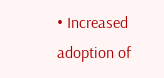• Increased adoption of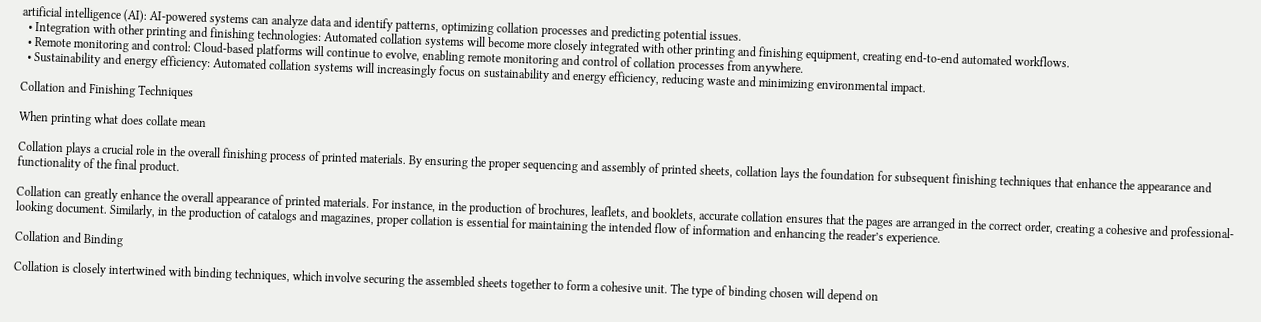artificial intelligence (AI): AI-powered systems can analyze data and identify patterns, optimizing collation processes and predicting potential issues.
  • Integration with other printing and finishing technologies: Automated collation systems will become more closely integrated with other printing and finishing equipment, creating end-to-end automated workflows.
  • Remote monitoring and control: Cloud-based platforms will continue to evolve, enabling remote monitoring and control of collation processes from anywhere.
  • Sustainability and energy efficiency: Automated collation systems will increasingly focus on sustainability and energy efficiency, reducing waste and minimizing environmental impact.

Collation and Finishing Techniques

When printing what does collate mean

Collation plays a crucial role in the overall finishing process of printed materials. By ensuring the proper sequencing and assembly of printed sheets, collation lays the foundation for subsequent finishing techniques that enhance the appearance and functionality of the final product.

Collation can greatly enhance the overall appearance of printed materials. For instance, in the production of brochures, leaflets, and booklets, accurate collation ensures that the pages are arranged in the correct order, creating a cohesive and professional-looking document. Similarly, in the production of catalogs and magazines, proper collation is essential for maintaining the intended flow of information and enhancing the reader’s experience.

Collation and Binding

Collation is closely intertwined with binding techniques, which involve securing the assembled sheets together to form a cohesive unit. The type of binding chosen will depend on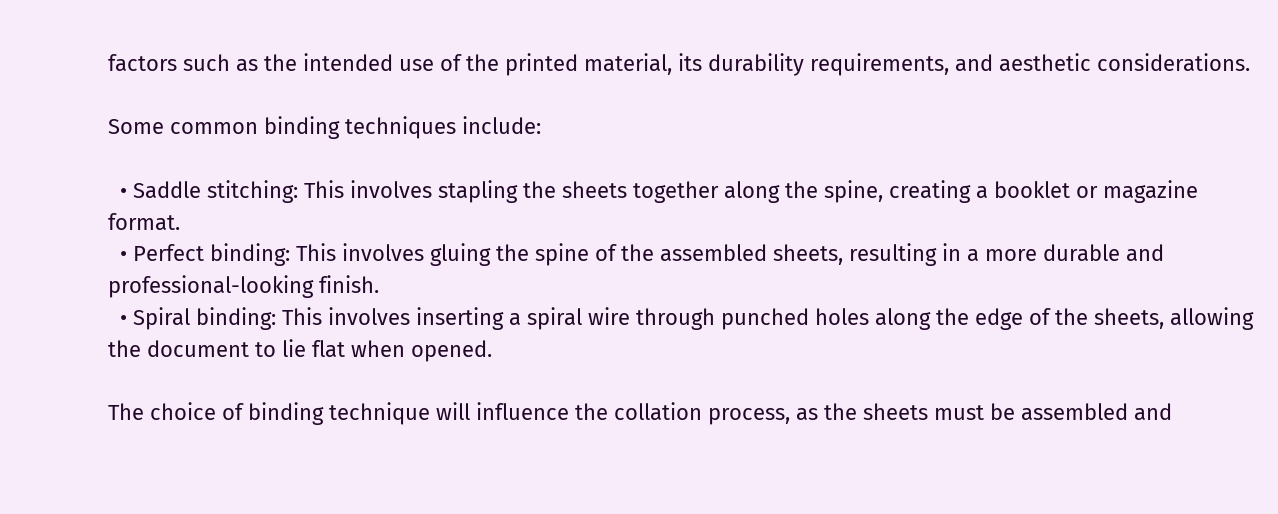factors such as the intended use of the printed material, its durability requirements, and aesthetic considerations.

Some common binding techniques include:

  • Saddle stitching: This involves stapling the sheets together along the spine, creating a booklet or magazine format.
  • Perfect binding: This involves gluing the spine of the assembled sheets, resulting in a more durable and professional-looking finish.
  • Spiral binding: This involves inserting a spiral wire through punched holes along the edge of the sheets, allowing the document to lie flat when opened.

The choice of binding technique will influence the collation process, as the sheets must be assembled and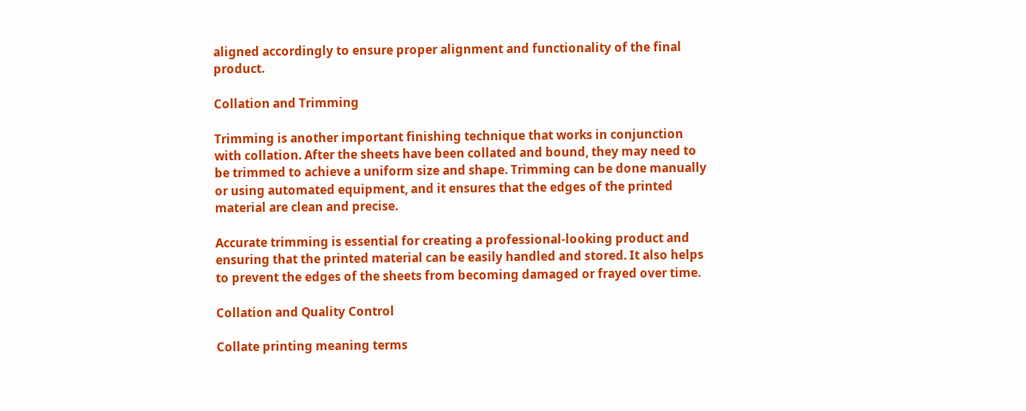aligned accordingly to ensure proper alignment and functionality of the final product.

Collation and Trimming

Trimming is another important finishing technique that works in conjunction with collation. After the sheets have been collated and bound, they may need to be trimmed to achieve a uniform size and shape. Trimming can be done manually or using automated equipment, and it ensures that the edges of the printed material are clean and precise.

Accurate trimming is essential for creating a professional-looking product and ensuring that the printed material can be easily handled and stored. It also helps to prevent the edges of the sheets from becoming damaged or frayed over time.

Collation and Quality Control

Collate printing meaning terms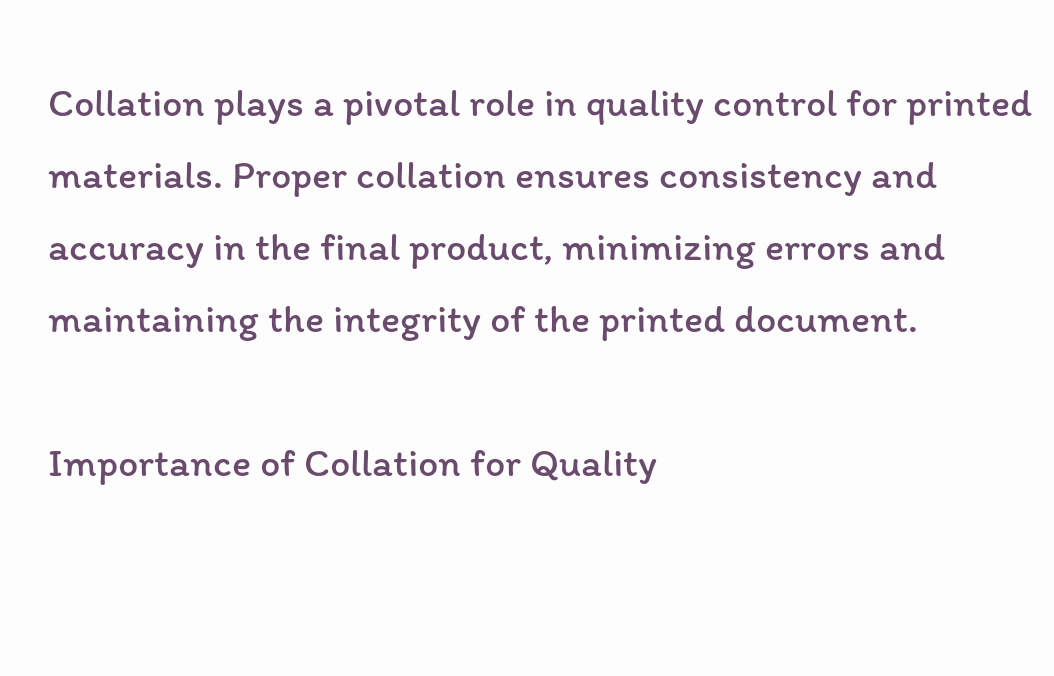Collation plays a pivotal role in quality control for printed materials. Proper collation ensures consistency and accuracy in the final product, minimizing errors and maintaining the integrity of the printed document.

Importance of Collation for Quality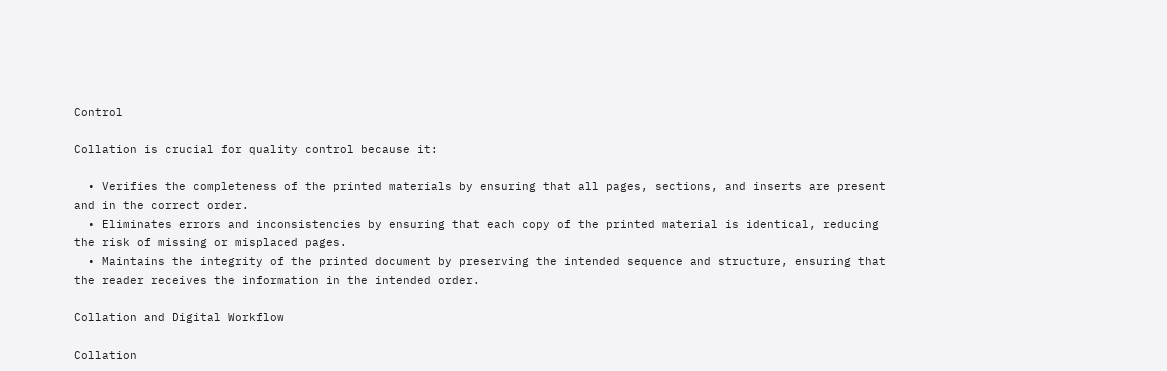Control

Collation is crucial for quality control because it:

  • Verifies the completeness of the printed materials by ensuring that all pages, sections, and inserts are present and in the correct order.
  • Eliminates errors and inconsistencies by ensuring that each copy of the printed material is identical, reducing the risk of missing or misplaced pages.
  • Maintains the integrity of the printed document by preserving the intended sequence and structure, ensuring that the reader receives the information in the intended order.

Collation and Digital Workflow

Collation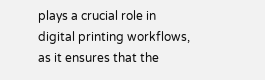plays a crucial role in digital printing workflows, as it ensures that the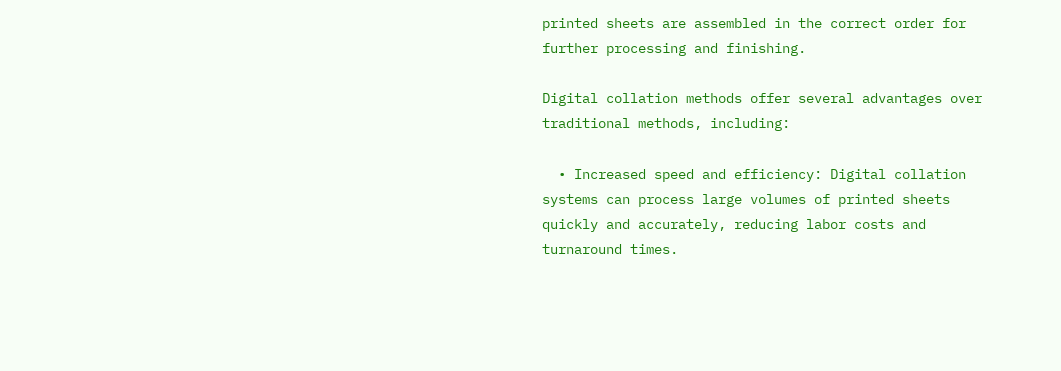printed sheets are assembled in the correct order for further processing and finishing.

Digital collation methods offer several advantages over traditional methods, including:

  • Increased speed and efficiency: Digital collation systems can process large volumes of printed sheets quickly and accurately, reducing labor costs and turnaround times.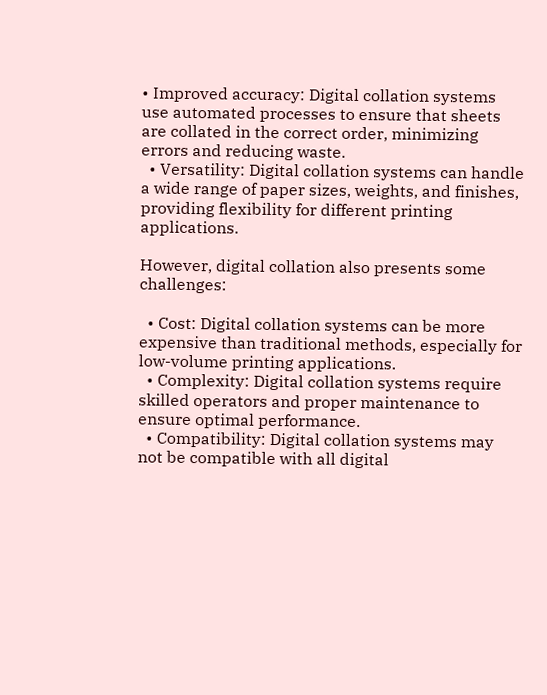• Improved accuracy: Digital collation systems use automated processes to ensure that sheets are collated in the correct order, minimizing errors and reducing waste.
  • Versatility: Digital collation systems can handle a wide range of paper sizes, weights, and finishes, providing flexibility for different printing applications.

However, digital collation also presents some challenges:

  • Cost: Digital collation systems can be more expensive than traditional methods, especially for low-volume printing applications.
  • Complexity: Digital collation systems require skilled operators and proper maintenance to ensure optimal performance.
  • Compatibility: Digital collation systems may not be compatible with all digital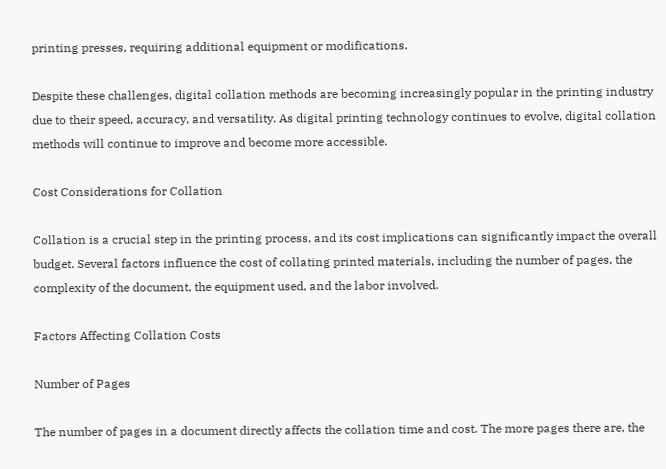printing presses, requiring additional equipment or modifications.

Despite these challenges, digital collation methods are becoming increasingly popular in the printing industry due to their speed, accuracy, and versatility. As digital printing technology continues to evolve, digital collation methods will continue to improve and become more accessible.

Cost Considerations for Collation

Collation is a crucial step in the printing process, and its cost implications can significantly impact the overall budget. Several factors influence the cost of collating printed materials, including the number of pages, the complexity of the document, the equipment used, and the labor involved.

Factors Affecting Collation Costs

Number of Pages

The number of pages in a document directly affects the collation time and cost. The more pages there are, the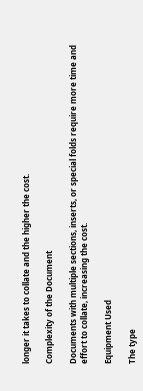longer it takes to collate and the higher the cost.

Complexity of the Document

Documents with multiple sections, inserts, or special folds require more time and effort to collate, increasing the cost.

Equipment Used

The type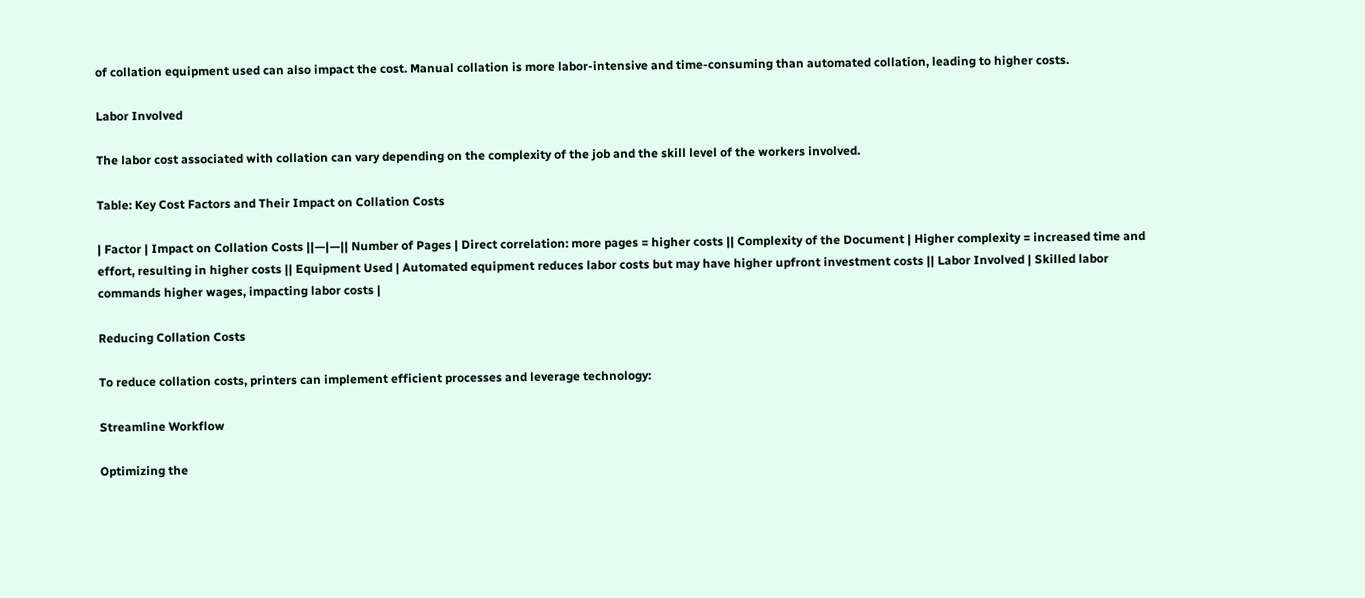of collation equipment used can also impact the cost. Manual collation is more labor-intensive and time-consuming than automated collation, leading to higher costs.

Labor Involved

The labor cost associated with collation can vary depending on the complexity of the job and the skill level of the workers involved.

Table: Key Cost Factors and Their Impact on Collation Costs

| Factor | Impact on Collation Costs ||—|—|| Number of Pages | Direct correlation: more pages = higher costs || Complexity of the Document | Higher complexity = increased time and effort, resulting in higher costs || Equipment Used | Automated equipment reduces labor costs but may have higher upfront investment costs || Labor Involved | Skilled labor commands higher wages, impacting labor costs |

Reducing Collation Costs

To reduce collation costs, printers can implement efficient processes and leverage technology:

Streamline Workflow

Optimizing the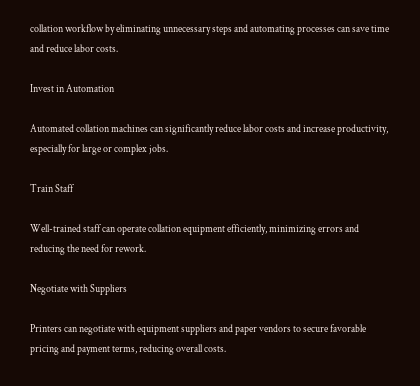collation workflow by eliminating unnecessary steps and automating processes can save time and reduce labor costs.

Invest in Automation

Automated collation machines can significantly reduce labor costs and increase productivity, especially for large or complex jobs.

Train Staff

Well-trained staff can operate collation equipment efficiently, minimizing errors and reducing the need for rework.

Negotiate with Suppliers

Printers can negotiate with equipment suppliers and paper vendors to secure favorable pricing and payment terms, reducing overall costs.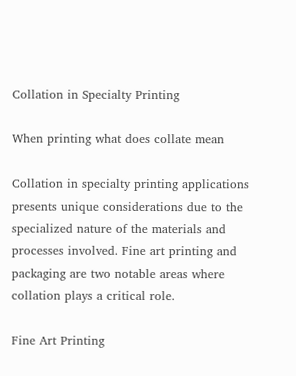Collation in Specialty Printing

When printing what does collate mean

Collation in specialty printing applications presents unique considerations due to the specialized nature of the materials and processes involved. Fine art printing and packaging are two notable areas where collation plays a critical role.

Fine Art Printing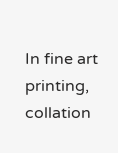In fine art printing, collation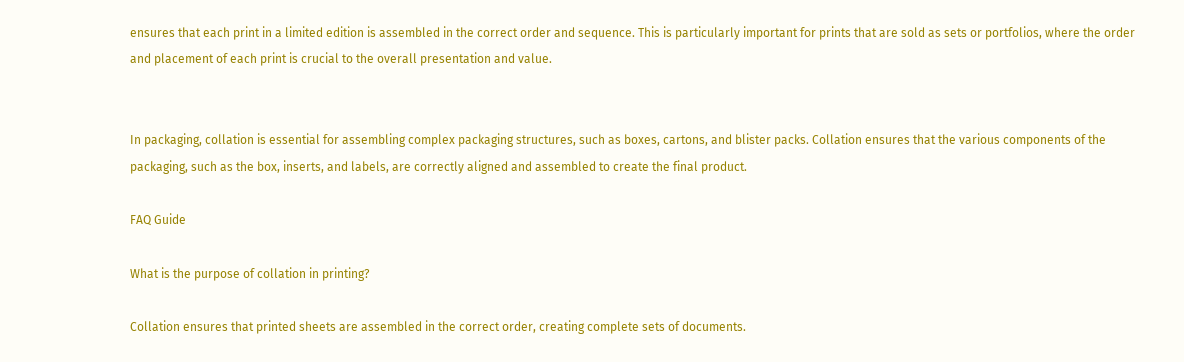ensures that each print in a limited edition is assembled in the correct order and sequence. This is particularly important for prints that are sold as sets or portfolios, where the order and placement of each print is crucial to the overall presentation and value.


In packaging, collation is essential for assembling complex packaging structures, such as boxes, cartons, and blister packs. Collation ensures that the various components of the packaging, such as the box, inserts, and labels, are correctly aligned and assembled to create the final product.

FAQ Guide

What is the purpose of collation in printing?

Collation ensures that printed sheets are assembled in the correct order, creating complete sets of documents.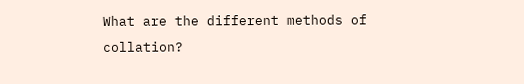What are the different methods of collation?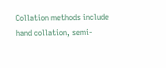Collation methods include hand collation, semi-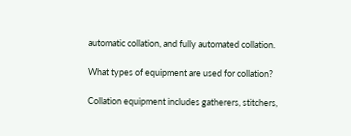automatic collation, and fully automated collation.

What types of equipment are used for collation?

Collation equipment includes gatherers, stitchers,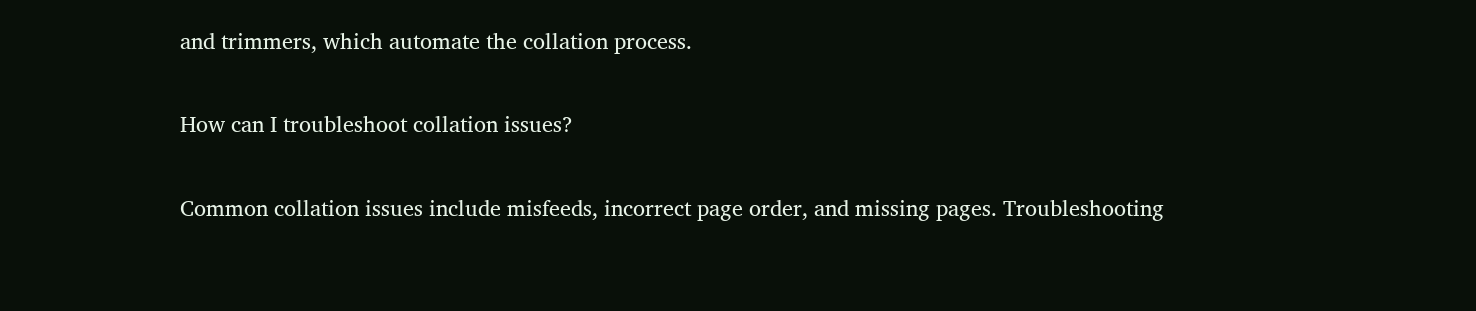and trimmers, which automate the collation process.

How can I troubleshoot collation issues?

Common collation issues include misfeeds, incorrect page order, and missing pages. Troubleshooting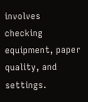involves checking equipment, paper quality, and settings.